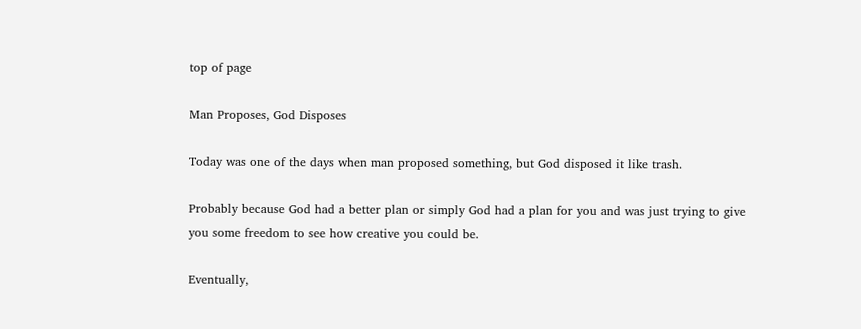top of page

Man Proposes, God Disposes

Today was one of the days when man proposed something, but God disposed it like trash.

Probably because God had a better plan or simply God had a plan for you and was just trying to give you some freedom to see how creative you could be.

Eventually,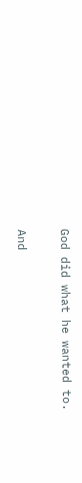God did what he wanted to.

And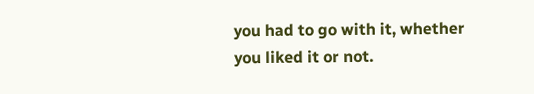you had to go with it, whether you liked it or not.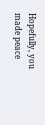Hopefully, you made peace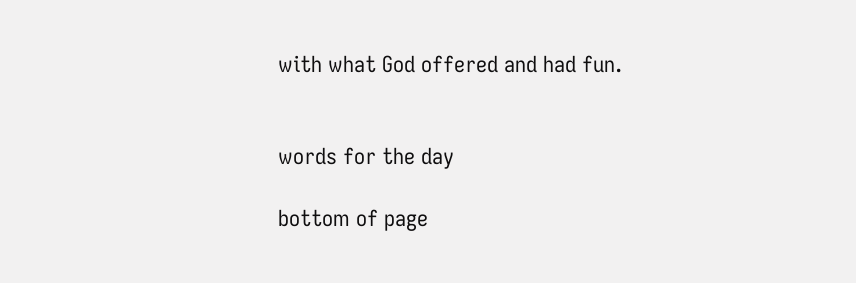with what God offered and had fun.


words for the day

bottom of page